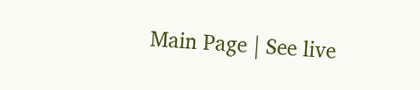Main Page | See live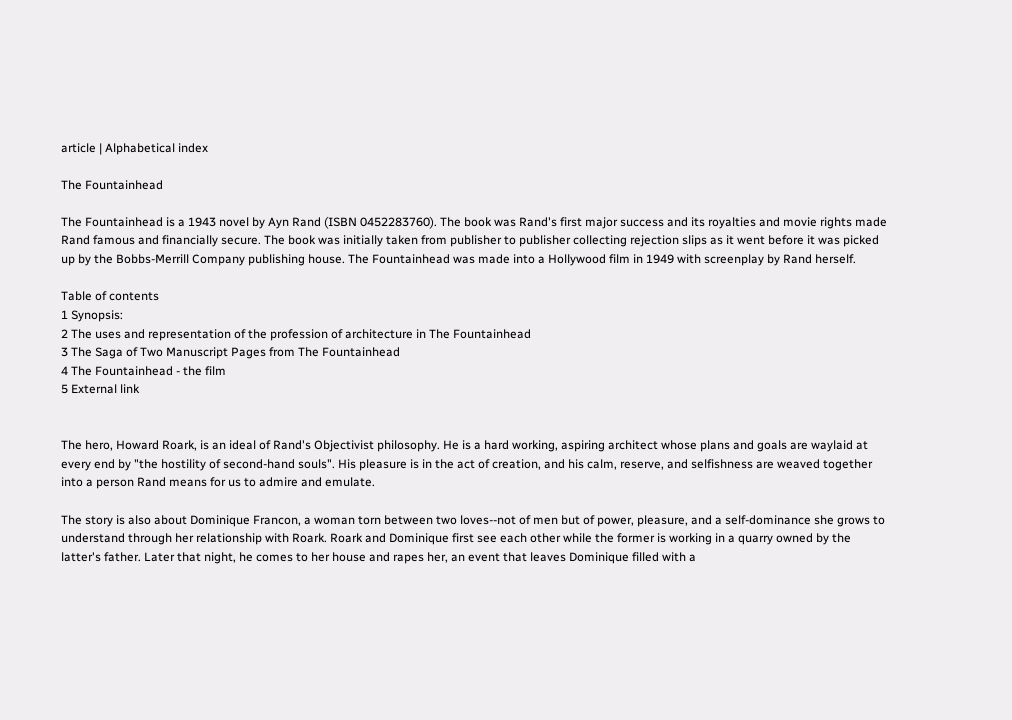article | Alphabetical index

The Fountainhead

The Fountainhead is a 1943 novel by Ayn Rand (ISBN 0452283760). The book was Rand's first major success and its royalties and movie rights made Rand famous and financially secure. The book was initially taken from publisher to publisher collecting rejection slips as it went before it was picked up by the Bobbs-Merrill Company publishing house. The Fountainhead was made into a Hollywood film in 1949 with screenplay by Rand herself.

Table of contents
1 Synopsis:
2 The uses and representation of the profession of architecture in The Fountainhead
3 The Saga of Two Manuscript Pages from The Fountainhead
4 The Fountainhead - the film
5 External link


The hero, Howard Roark, is an ideal of Rand's Objectivist philosophy. He is a hard working, aspiring architect whose plans and goals are waylaid at every end by "the hostility of second-hand souls". His pleasure is in the act of creation, and his calm, reserve, and selfishness are weaved together into a person Rand means for us to admire and emulate.

The story is also about Dominique Francon, a woman torn between two loves--not of men but of power, pleasure, and a self-dominance she grows to understand through her relationship with Roark. Roark and Dominique first see each other while the former is working in a quarry owned by the latter's father. Later that night, he comes to her house and rapes her, an event that leaves Dominique filled with a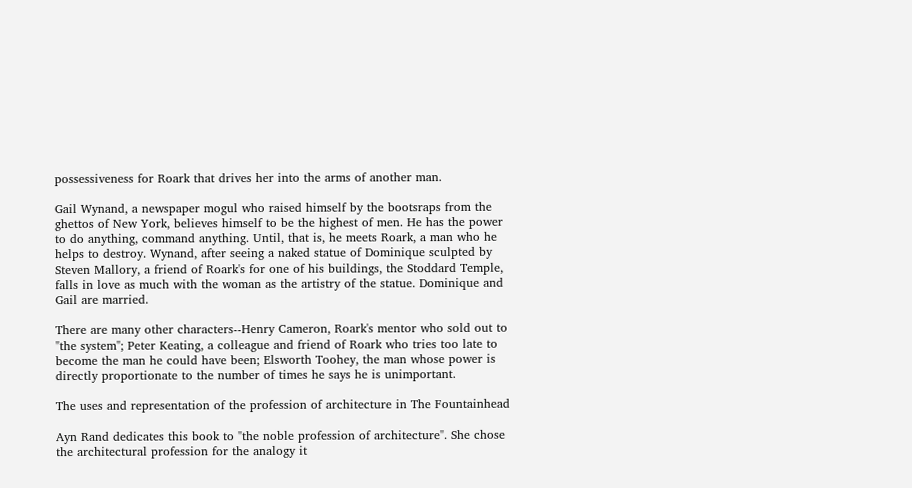possessiveness for Roark that drives her into the arms of another man.

Gail Wynand, a newspaper mogul who raised himself by the bootsraps from the ghettos of New York, believes himself to be the highest of men. He has the power to do anything, command anything. Until, that is, he meets Roark, a man who he helps to destroy. Wynand, after seeing a naked statue of Dominique sculpted by Steven Mallory, a friend of Roark's for one of his buildings, the Stoddard Temple, falls in love as much with the woman as the artistry of the statue. Dominique and Gail are married.

There are many other characters--Henry Cameron, Roark's mentor who sold out to "the system"; Peter Keating, a colleague and friend of Roark who tries too late to become the man he could have been; Elsworth Toohey, the man whose power is directly proportionate to the number of times he says he is unimportant.

The uses and representation of the profession of architecture in The Fountainhead

Ayn Rand dedicates this book to "the noble profession of architecture". She chose the architectural profession for the analogy it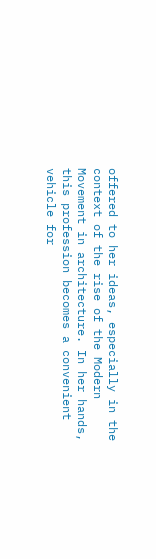offered to her ideas, especially in the context of the rise of the Modern Movement in architecture. In her hands, this profession becomes a convenient vehicle for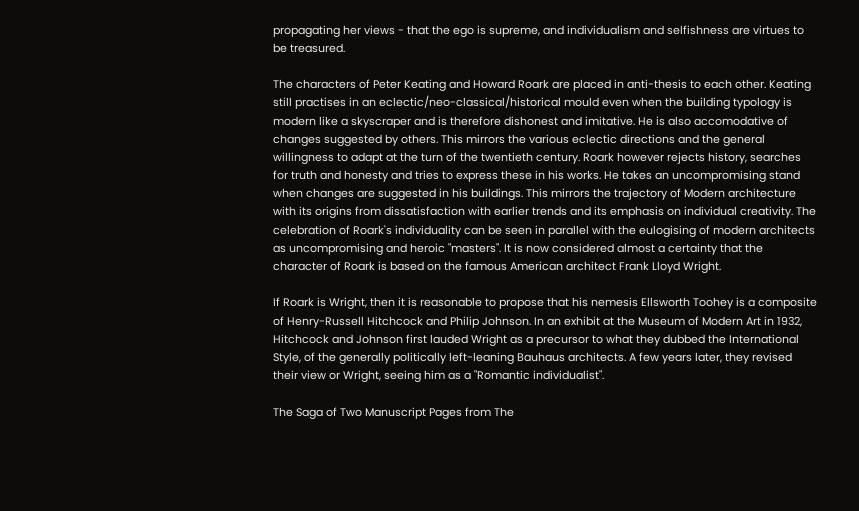propagating her views - that the ego is supreme, and individualism and selfishness are virtues to be treasured.

The characters of Peter Keating and Howard Roark are placed in anti-thesis to each other. Keating still practises in an eclectic/neo-classical/historical mould even when the building typology is modern like a skyscraper and is therefore dishonest and imitative. He is also accomodative of changes suggested by others. This mirrors the various eclectic directions and the general willingness to adapt at the turn of the twentieth century. Roark however rejects history, searches for truth and honesty and tries to express these in his works. He takes an uncompromising stand when changes are suggested in his buildings. This mirrors the trajectory of Modern architecture with its origins from dissatisfaction with earlier trends and its emphasis on individual creativity. The celebration of Roark's individuality can be seen in parallel with the eulogising of modern architects as uncompromising and heroic "masters". It is now considered almost a certainty that the character of Roark is based on the famous American architect Frank Lloyd Wright.

If Roark is Wright, then it is reasonable to propose that his nemesis Ellsworth Toohey is a composite of Henry-Russell Hitchcock and Philip Johnson. In an exhibit at the Museum of Modern Art in 1932, Hitchcock and Johnson first lauded Wright as a precursor to what they dubbed the International Style, of the generally politically left-leaning Bauhaus architects. A few years later, they revised their view or Wright, seeing him as a "Romantic individualist".

The Saga of Two Manuscript Pages from The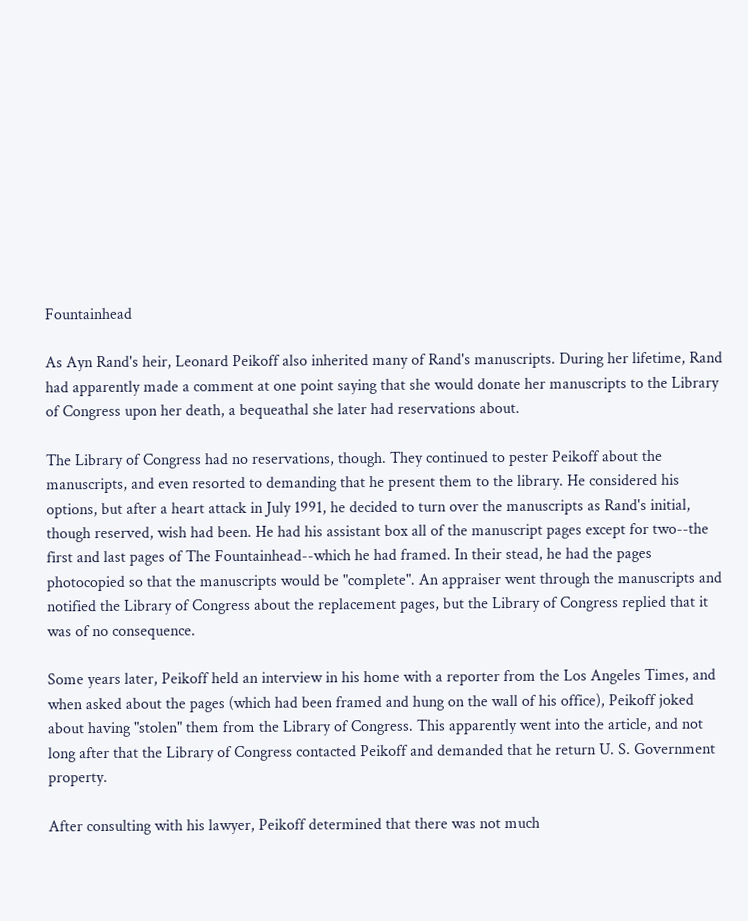Fountainhead

As Ayn Rand's heir, Leonard Peikoff also inherited many of Rand's manuscripts. During her lifetime, Rand had apparently made a comment at one point saying that she would donate her manuscripts to the Library of Congress upon her death, a bequeathal she later had reservations about.

The Library of Congress had no reservations, though. They continued to pester Peikoff about the manuscripts, and even resorted to demanding that he present them to the library. He considered his options, but after a heart attack in July 1991, he decided to turn over the manuscripts as Rand's initial, though reserved, wish had been. He had his assistant box all of the manuscript pages except for two--the first and last pages of The Fountainhead--which he had framed. In their stead, he had the pages photocopied so that the manuscripts would be "complete". An appraiser went through the manuscripts and notified the Library of Congress about the replacement pages, but the Library of Congress replied that it was of no consequence.

Some years later, Peikoff held an interview in his home with a reporter from the Los Angeles Times, and when asked about the pages (which had been framed and hung on the wall of his office), Peikoff joked about having "stolen" them from the Library of Congress. This apparently went into the article, and not long after that the Library of Congress contacted Peikoff and demanded that he return U. S. Government property.

After consulting with his lawyer, Peikoff determined that there was not much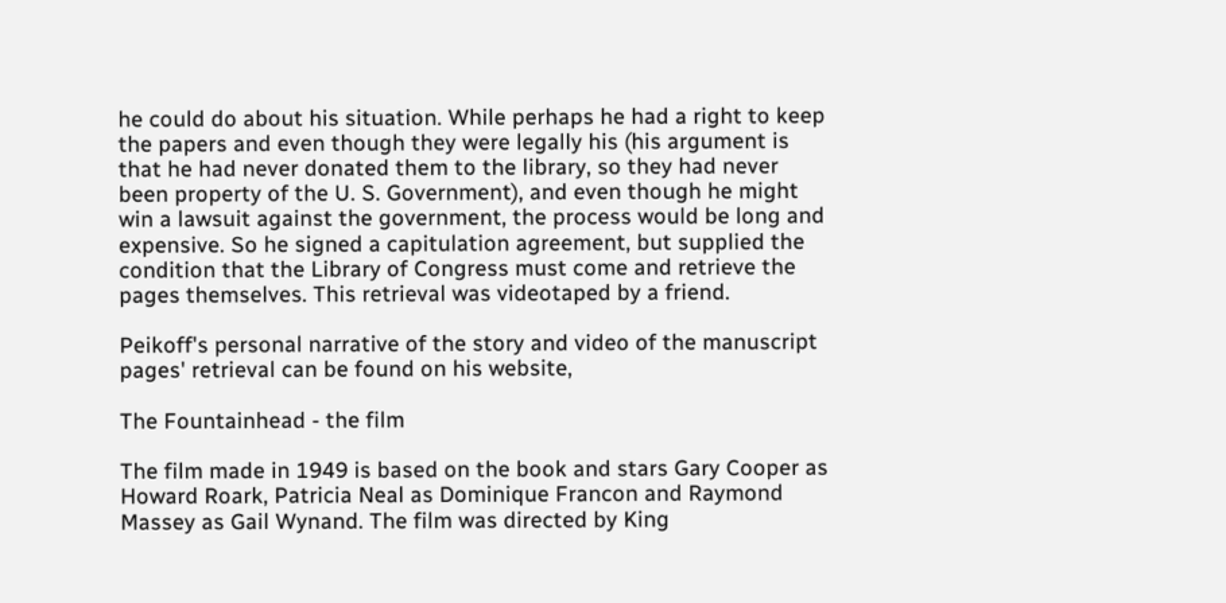he could do about his situation. While perhaps he had a right to keep the papers and even though they were legally his (his argument is that he had never donated them to the library, so they had never been property of the U. S. Government), and even though he might win a lawsuit against the government, the process would be long and expensive. So he signed a capitulation agreement, but supplied the condition that the Library of Congress must come and retrieve the pages themselves. This retrieval was videotaped by a friend.

Peikoff's personal narrative of the story and video of the manuscript pages' retrieval can be found on his website,

The Fountainhead - the film

The film made in 1949 is based on the book and stars Gary Cooper as Howard Roark, Patricia Neal as Dominique Francon and Raymond Massey as Gail Wynand. The film was directed by King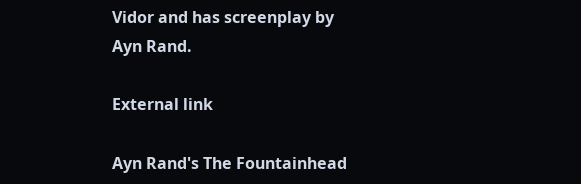Vidor and has screenplay by Ayn Rand.

External link

Ayn Rand's The Fountainhead